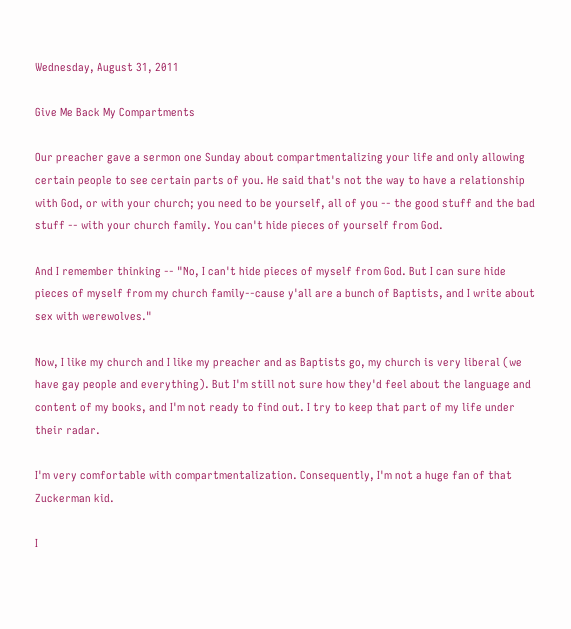Wednesday, August 31, 2011

Give Me Back My Compartments

Our preacher gave a sermon one Sunday about compartmentalizing your life and only allowing certain people to see certain parts of you. He said that's not the way to have a relationship with God, or with your church; you need to be yourself, all of you -- the good stuff and the bad stuff -- with your church family. You can't hide pieces of yourself from God.

And I remember thinking -- "No, I can't hide pieces of myself from God. But I can sure hide pieces of myself from my church family--cause y'all are a bunch of Baptists, and I write about sex with werewolves."

Now, I like my church and I like my preacher and as Baptists go, my church is very liberal (we have gay people and everything). But I'm still not sure how they'd feel about the language and content of my books, and I'm not ready to find out. I try to keep that part of my life under their radar.

I'm very comfortable with compartmentalization. Consequently, I'm not a huge fan of that Zuckerman kid.

I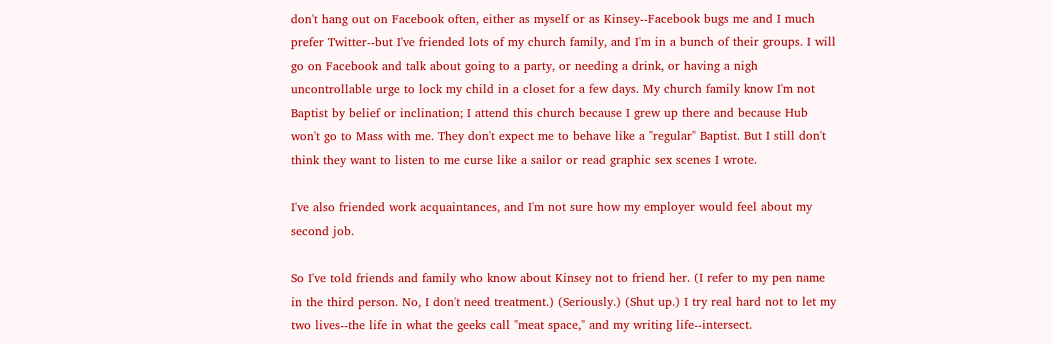don't hang out on Facebook often, either as myself or as Kinsey--Facebook bugs me and I much prefer Twitter--but I've friended lots of my church family, and I'm in a bunch of their groups. I will go on Facebook and talk about going to a party, or needing a drink, or having a nigh uncontrollable urge to lock my child in a closet for a few days. My church family know I'm not Baptist by belief or inclination; I attend this church because I grew up there and because Hub won't go to Mass with me. They don't expect me to behave like a "regular" Baptist. But I still don't think they want to listen to me curse like a sailor or read graphic sex scenes I wrote.

I've also friended work acquaintances, and I'm not sure how my employer would feel about my second job.

So I've told friends and family who know about Kinsey not to friend her. (I refer to my pen name in the third person. No, I don't need treatment.) (Seriously.) (Shut up.) I try real hard not to let my two lives--the life in what the geeks call "meat space," and my writing life--intersect.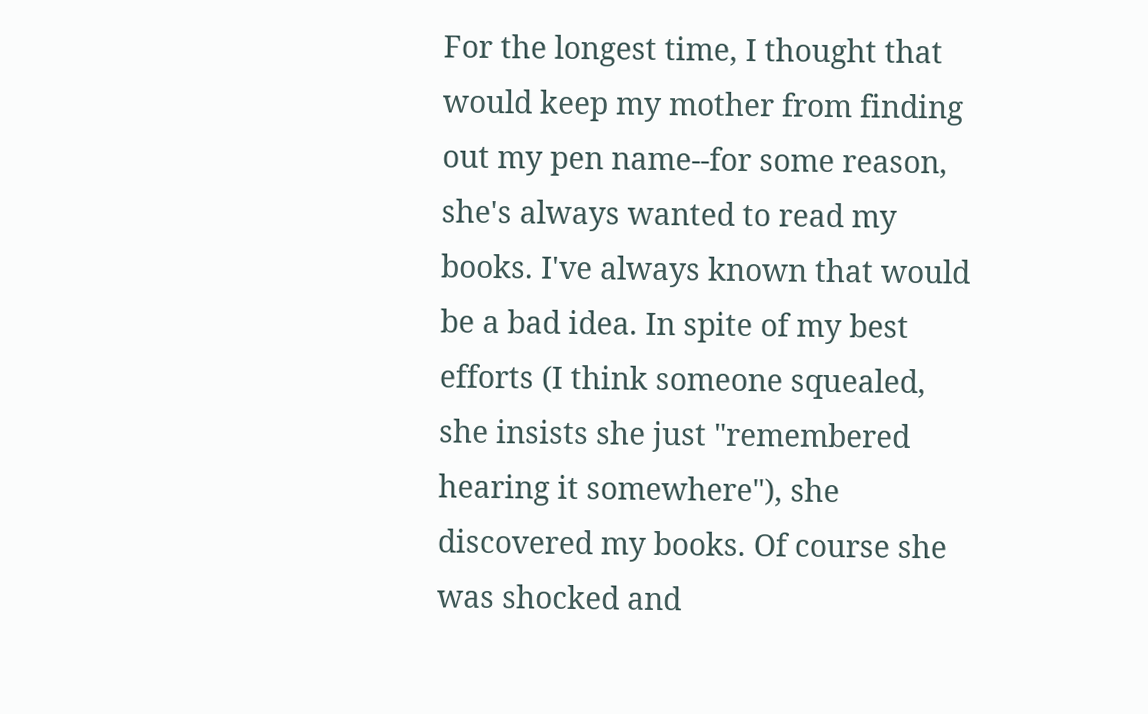For the longest time, I thought that would keep my mother from finding out my pen name--for some reason, she's always wanted to read my books. I've always known that would be a bad idea. In spite of my best efforts (I think someone squealed, she insists she just "remembered hearing it somewhere"), she discovered my books. Of course she was shocked and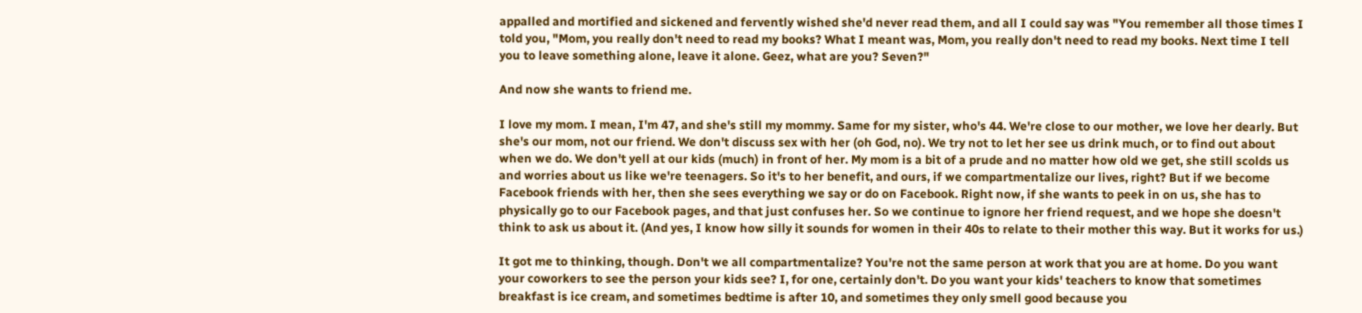appalled and mortified and sickened and fervently wished she'd never read them, and all I could say was "You remember all those times I told you, "Mom, you really don't need to read my books? What I meant was, Mom, you really don't need to read my books. Next time I tell you to leave something alone, leave it alone. Geez, what are you? Seven?"

And now she wants to friend me.

I love my mom. I mean, I'm 47, and she's still my mommy. Same for my sister, who's 44. We're close to our mother, we love her dearly. But she's our mom, not our friend. We don't discuss sex with her (oh God, no). We try not to let her see us drink much, or to find out about when we do. We don't yell at our kids (much) in front of her. My mom is a bit of a prude and no matter how old we get, she still scolds us and worries about us like we're teenagers. So it's to her benefit, and ours, if we compartmentalize our lives, right? But if we become Facebook friends with her, then she sees everything we say or do on Facebook. Right now, if she wants to peek in on us, she has to physically go to our Facebook pages, and that just confuses her. So we continue to ignore her friend request, and we hope she doesn't think to ask us about it. (And yes, I know how silly it sounds for women in their 40s to relate to their mother this way. But it works for us.)

It got me to thinking, though. Don't we all compartmentalize? You're not the same person at work that you are at home. Do you want your coworkers to see the person your kids see? I, for one, certainly don't. Do you want your kids' teachers to know that sometimes breakfast is ice cream, and sometimes bedtime is after 10, and sometimes they only smell good because you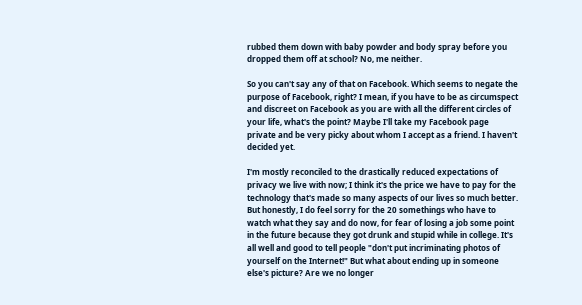rubbed them down with baby powder and body spray before you dropped them off at school? No, me neither.

So you can't say any of that on Facebook. Which seems to negate the purpose of Facebook, right? I mean, if you have to be as circumspect and discreet on Facebook as you are with all the different circles of your life, what's the point? Maybe I'll take my Facebook page private and be very picky about whom I accept as a friend. I haven't decided yet.

I'm mostly reconciled to the drastically reduced expectations of privacy we live with now; I think it's the price we have to pay for the technology that's made so many aspects of our lives so much better. But honestly, I do feel sorry for the 20 somethings who have to watch what they say and do now, for fear of losing a job some point in the future because they got drunk and stupid while in college. It's all well and good to tell people "don't put incriminating photos of yourself on the Internet!" But what about ending up in someone else's picture? Are we no longer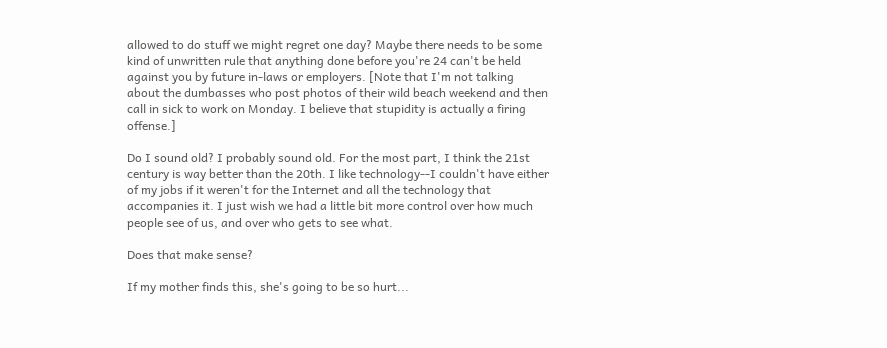allowed to do stuff we might regret one day? Maybe there needs to be some kind of unwritten rule that anything done before you're 24 can't be held against you by future in-laws or employers. [Note that I'm not talking about the dumbasses who post photos of their wild beach weekend and then call in sick to work on Monday. I believe that stupidity is actually a firing offense.]

Do I sound old? I probably sound old. For the most part, I think the 21st century is way better than the 20th. I like technology--I couldn't have either of my jobs if it weren't for the Internet and all the technology that accompanies it. I just wish we had a little bit more control over how much people see of us, and over who gets to see what.

Does that make sense?

If my mother finds this, she's going to be so hurt...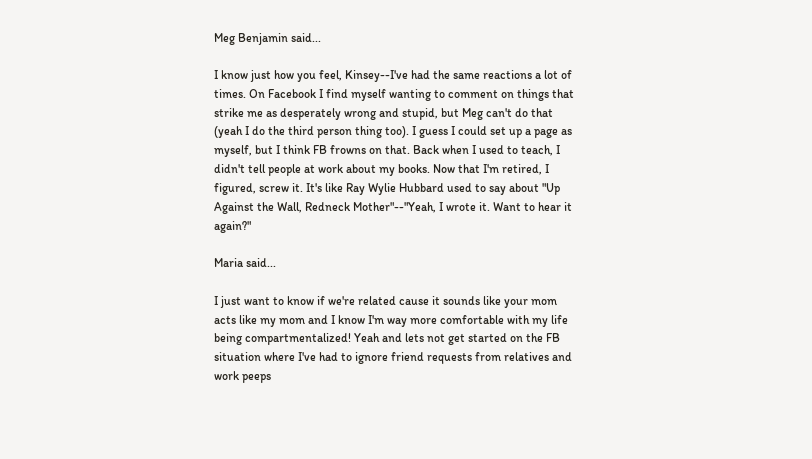Meg Benjamin said...

I know just how you feel, Kinsey--I've had the same reactions a lot of times. On Facebook I find myself wanting to comment on things that strike me as desperately wrong and stupid, but Meg can't do that (yeah I do the third person thing too). I guess I could set up a page as myself, but I think FB frowns on that. Back when I used to teach, I didn't tell people at work about my books. Now that I'm retired, I figured, screw it. It's like Ray Wylie Hubbard used to say about "Up Against the Wall, Redneck Mother"--"Yeah, I wrote it. Want to hear it again?"

Maria said...

I just want to know if we're related cause it sounds like your mom acts like my mom and I know I'm way more comfortable with my life being compartmentalized! Yeah and lets not get started on the FB situation where I've had to ignore friend requests from relatives and work peeps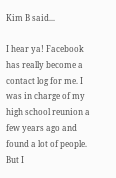Kim B said...

I hear ya! Facebook has really become a contact log for me. I was in charge of my high school reunion a few years ago and found a lot of people. But I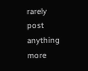rarely post anything more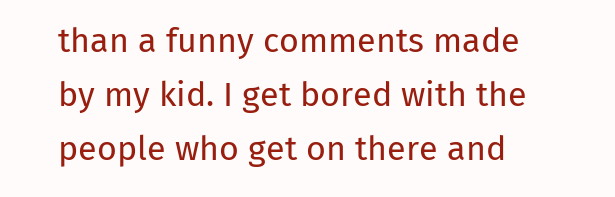than a funny comments made by my kid. I get bored with the people who get on there and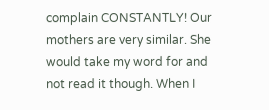complain CONSTANTLY! Our mothers are very similar. She would take my word for and not read it though. When I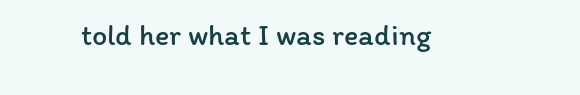told her what I was reading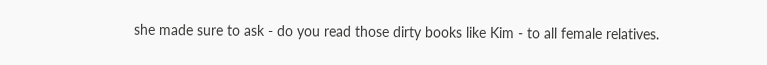she made sure to ask - do you read those dirty books like Kim - to all female relatives.